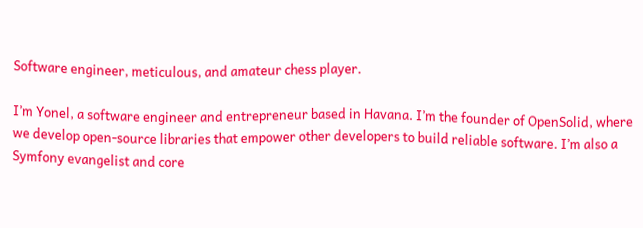Software engineer, meticulous, and amateur chess player.

I’m Yonel, a software engineer and entrepreneur based in Havana. I’m the founder of OpenSolid, where we develop open-source libraries that empower other developers to build reliable software. I’m also a Symfony evangelist and core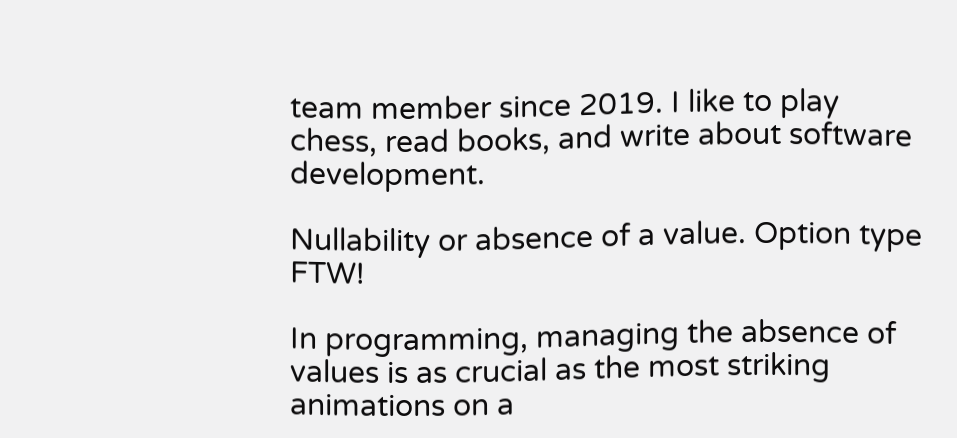team member since 2019. I like to play chess, read books, and write about software development.

Nullability or absence of a value. Option type FTW!

In programming, managing the absence of values is as crucial as the most striking animations on a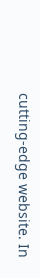cutting-edge website. In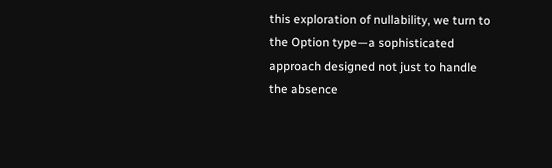this exploration of nullability, we turn to the Option type—a sophisticated approach designed not just to handle the absence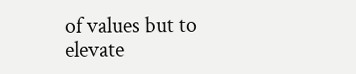of values but to elevate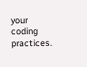your coding practices.